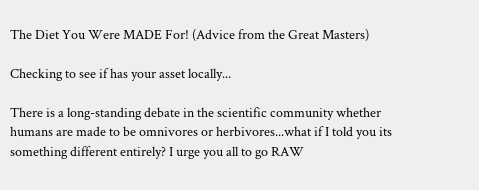The Diet You Were MADE For! (Advice from the Great Masters)

Checking to see if has your asset locally...

There is a long-standing debate in the scientific community whether humans are made to be omnivores or herbivores...what if I told you its something different entirely? I urge you all to go RAW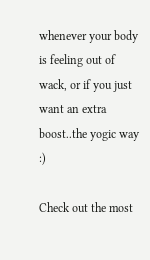whenever your body is feeling out of wack, or if you just want an extra boost..the yogic way :)

Check out the most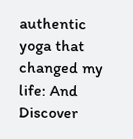authentic yoga that changed my life: And Discover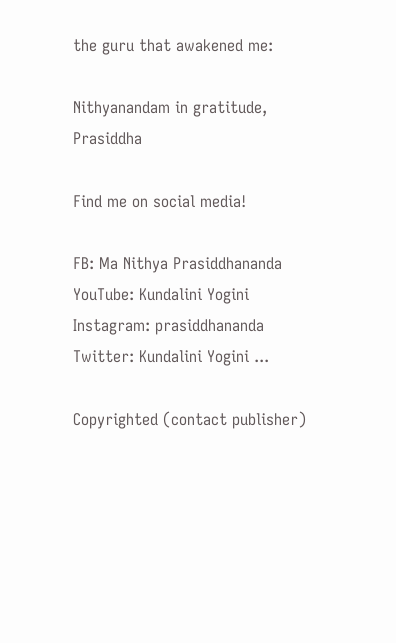the guru that awakened me:

Nithyanandam in gratitude, Prasiddha

Find me on social media!

FB: Ma Nithya Prasiddhananda YouTube: Kundalini Yogini Instagram: prasiddhananda Twitter: Kundalini Yogini ...

Copyrighted (contact publisher)